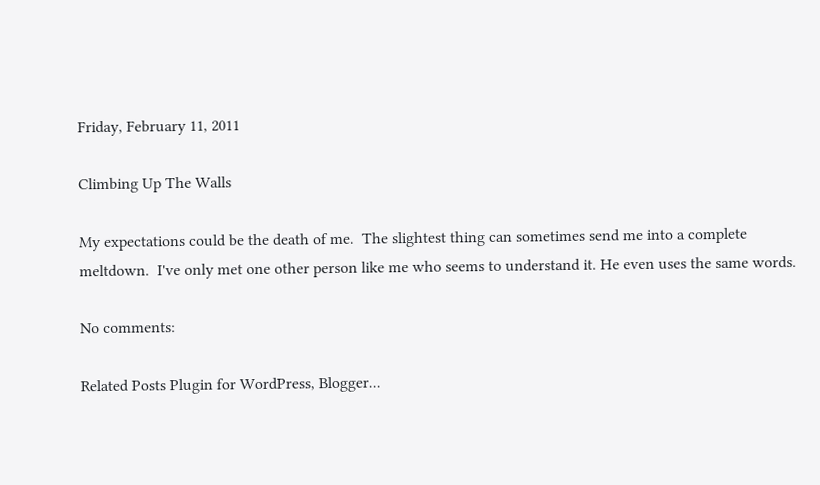Friday, February 11, 2011

Climbing Up The Walls

My expectations could be the death of me.  The slightest thing can sometimes send me into a complete meltdown.  I've only met one other person like me who seems to understand it. He even uses the same words.

No comments:

Related Posts Plugin for WordPress, Blogger...